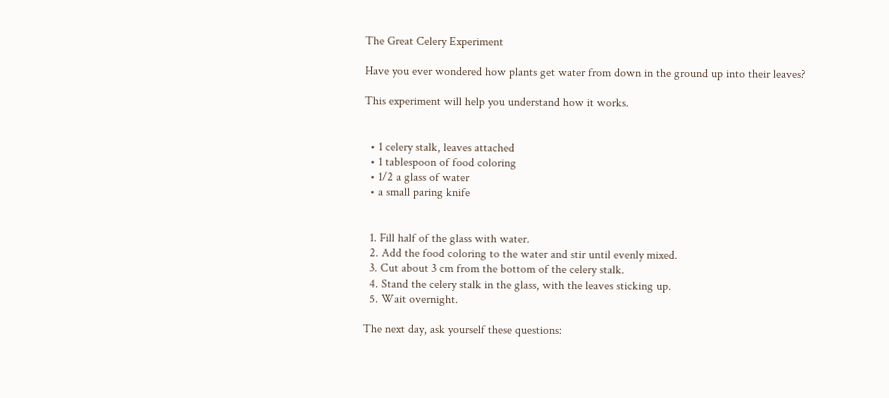The Great Celery Experiment

Have you ever wondered how plants get water from down in the ground up into their leaves?

This experiment will help you understand how it works.


  • 1 celery stalk, leaves attached
  • 1 tablespoon of food coloring
  • 1/2 a glass of water
  • a small paring knife


  1. Fill half of the glass with water.
  2. Add the food coloring to the water and stir until evenly mixed.
  3. Cut about 3 cm from the bottom of the celery stalk.
  4. Stand the celery stalk in the glass, with the leaves sticking up.
  5. Wait overnight.

The next day, ask yourself these questions: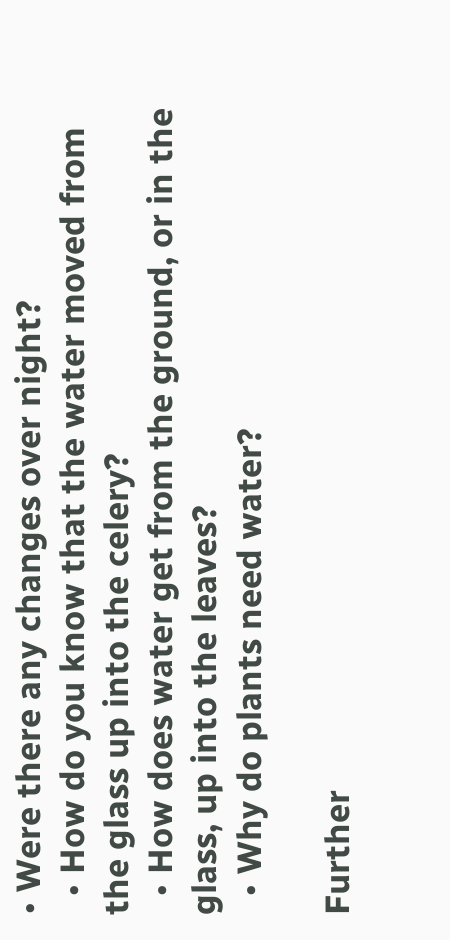• Were there any changes over night?
  • How do you know that the water moved from the glass up into the celery?
  • How does water get from the ground, or in the glass, up into the leaves?
  • Why do plants need water?

Further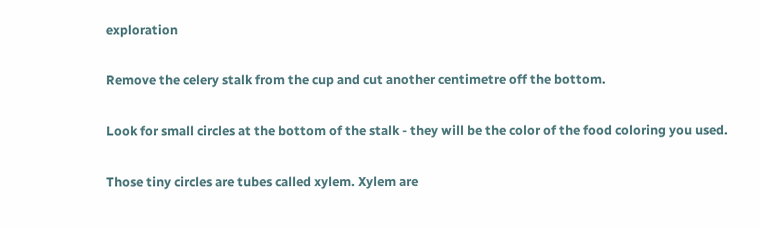exploration

Remove the celery stalk from the cup and cut another centimetre off the bottom.

Look for small circles at the bottom of the stalk - they will be the color of the food coloring you used.

Those tiny circles are tubes called xylem. Xylem are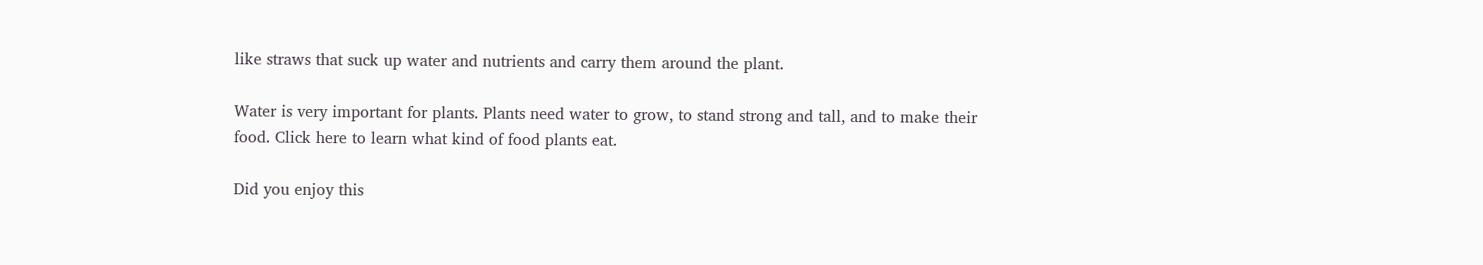like straws that suck up water and nutrients and carry them around the plant.

Water is very important for plants. Plants need water to grow, to stand strong and tall, and to make their food. Click here to learn what kind of food plants eat.

Did you enjoy this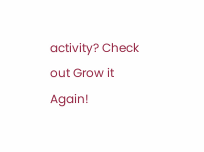activity? Check out Grow it Again!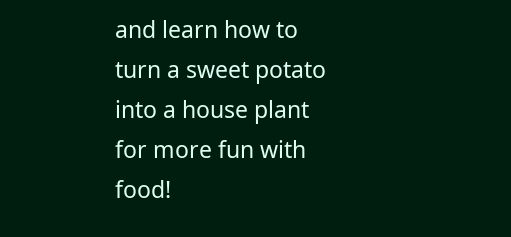and learn how to turn a sweet potato into a house plant for more fun with food!